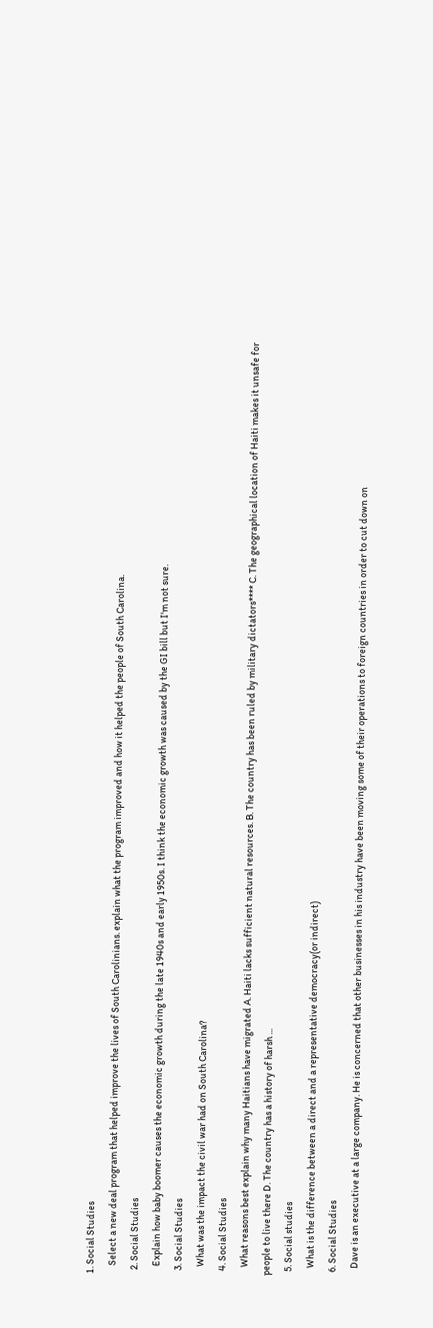1. Social Studies
    Select a new deal program that helped improve the lives of South Carolinians. explain what the program improved and how it helped the people of South Carolina.
  2. Social Studies
    Explain how baby boomer causes the economic growth during the late 1940s and early 1950s. I think the economic growth was caused by the GI bill but I'm not sure.
  3. Social Studies
    What was the impact the civil war had on South Carolina?
  4. Social Studies
    What reasons best explain why many Haitians have migrated A. Haiti lacks sufficient natural resources. B. The country has been ruled by military dictators**** C. The geographical location of Haiti makes it unsafe for people to live there D. The country has a history of harsh ...
  5. Social studies
    What is the difference between a direct and a representative democracy(or indirect)
  6. Social Studies
    Dave is an executive at a large company. He is concerned that other businesses in his industry have been moving some of their operations to foreign countries in order to cut down on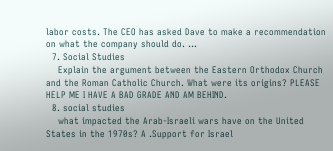labor costs. The CEO has asked Dave to make a recommendation on what the company should do. ...
  7. Social Studies
    Explain the argument between the Eastern Orthodox Church and the Roman Catholic Church. What were its origins? PLEASE HELP ME I HAVE A BAD GRADE AND AM BEHIND.
  8. social studies
    what impacted the Arab-Israeli wars have on the United States in the 1970s? A .Support for Israel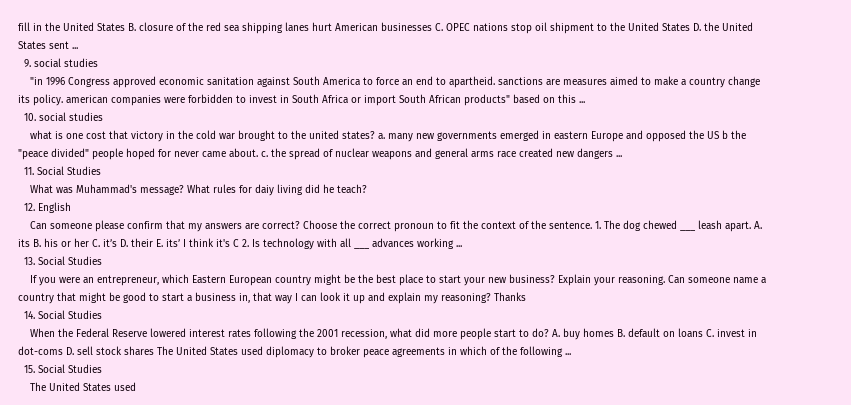fill in the United States B. closure of the red sea shipping lanes hurt American businesses C. OPEC nations stop oil shipment to the United States D. the United States sent ...
  9. social studies
    "in 1996 Congress approved economic sanitation against South America to force an end to apartheid. sanctions are measures aimed to make a country change its policy. american companies were forbidden to invest in South Africa or import South African products" based on this ...
  10. social studies
    what is one cost that victory in the cold war brought to the united states? a. many new governments emerged in eastern Europe and opposed the US b the "peace divided" people hoped for never came about. c. the spread of nuclear weapons and general arms race created new dangers ...
  11. Social Studies
    What was Muhammad's message? What rules for daiy living did he teach?
  12. English
    Can someone please confirm that my answers are correct? Choose the correct pronoun to fit the context of the sentence. 1. The dog chewed ___ leash apart. A. its B. his or her C. it’s D. their E. its’ I think it's C 2. Is technology with all ___ advances working ...
  13. Social Studies
    If you were an entrepreneur, which Eastern European country might be the best place to start your new business? Explain your reasoning. Can someone name a country that might be good to start a business in, that way I can look it up and explain my reasoning? Thanks
  14. Social Studies
    When the Federal Reserve lowered interest rates following the 2001 recession, what did more people start to do? A. buy homes B. default on loans C. invest in dot-coms D. sell stock shares The United States used diplomacy to broker peace agreements in which of the following ...
  15. Social Studies
    The United States used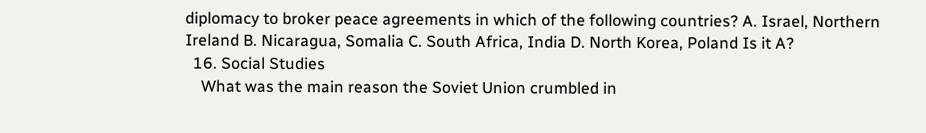diplomacy to broker peace agreements in which of the following countries? A. Israel, Northern Ireland B. Nicaragua, Somalia C. South Africa, India D. North Korea, Poland Is it A?
  16. Social Studies
    What was the main reason the Soviet Union crumbled in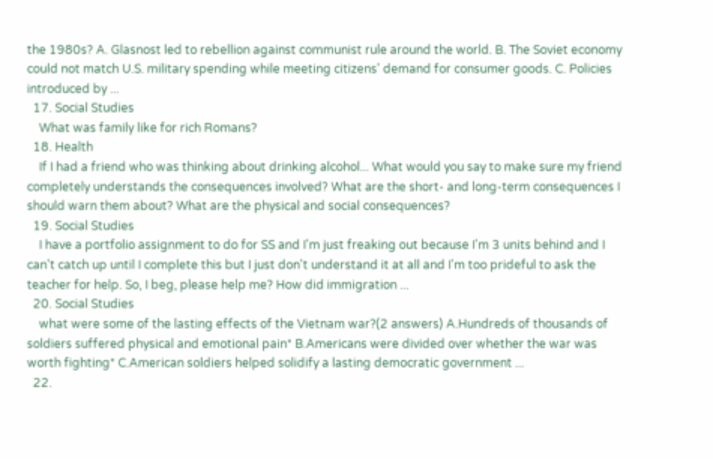the 1980s? A. Glasnost led to rebellion against communist rule around the world. B. The Soviet economy could not match U.S. military spending while meeting citizens' demand for consumer goods. C. Policies introduced by ...
  17. Social Studies
    What was family like for rich Romans?
  18. Health
    If I had a friend who was thinking about drinking alcohol... What would you say to make sure my friend completely understands the consequences involved? What are the short- and long-term consequences I should warn them about? What are the physical and social consequences?
  19. Social Studies
    I have a portfolio assignment to do for SS and I'm just freaking out because I'm 3 units behind and I can't catch up until I complete this but I just don't understand it at all and I'm too prideful to ask the teacher for help. So, I beg, please help me? How did immigration ...
  20. Social Studies
    what were some of the lasting effects of the Vietnam war?(2 answers) A.Hundreds of thousands of soldiers suffered physical and emotional pain* B.Americans were divided over whether the war was worth fighting* C.American soldiers helped solidify a lasting democratic government ...
  22.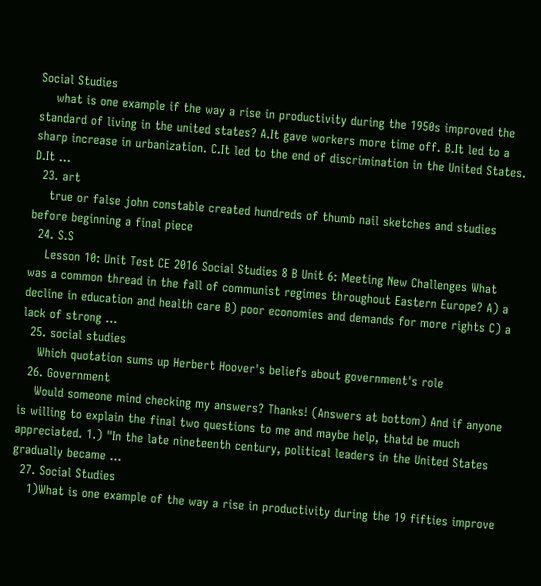Social Studies
    what is one example if the way a rise in productivity during the 1950s improved the standard of living in the united states? A.It gave workers more time off. B.It led to a sharp increase in urbanization. C.It led to the end of discrimination in the United States. D.It ...
  23. art
    true or false john constable created hundreds of thumb nail sketches and studies before beginning a final piece
  24. S.S
    Lesson 10: Unit Test CE 2016 Social Studies 8 B Unit 6: Meeting New Challenges What was a common thread in the fall of communist regimes throughout Eastern Europe? A) a decline in education and health care B) poor economies and demands for more rights C) a lack of strong ...
  25. social studies
    Which quotation sums up Herbert Hoover's beliefs about government's role
  26. Government
    Would someone mind checking my answers? Thanks! (Answers at bottom) And if anyone is willing to explain the final two questions to me and maybe help, thatd be much appreciated. 1.) "In the late nineteenth century, political leaders in the United States gradually became ...
  27. Social Studies
    1)What is one example of the way a rise in productivity during the 19 fifties improve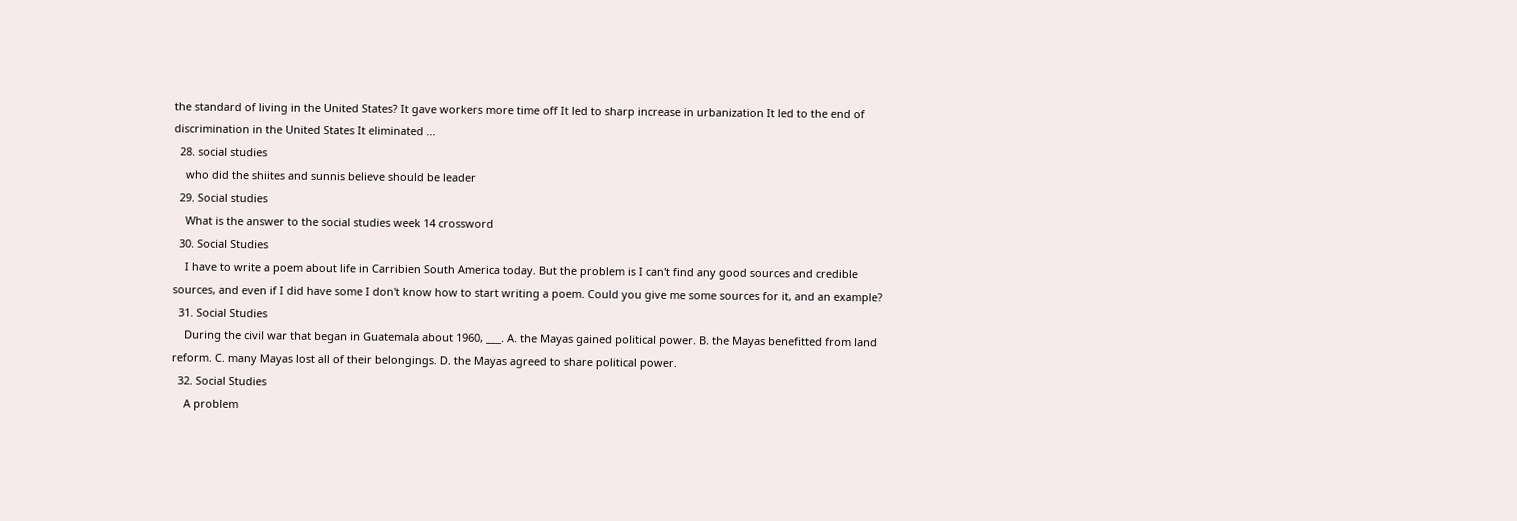the standard of living in the United States? It gave workers more time off It led to sharp increase in urbanization It led to the end of discrimination in the United States It eliminated ...
  28. social studies
    who did the shiites and sunnis believe should be leader
  29. Social studies
    What is the answer to the social studies week 14 crossword
  30. Social Studies
    I have to write a poem about life in Carribien South America today. But the problem is I can't find any good sources and credible sources, and even if I did have some I don't know how to start writing a poem. Could you give me some sources for it, and an example?
  31. Social Studies
    During the civil war that began in Guatemala about 1960, ___. A. the Mayas gained political power. B. the Mayas benefitted from land reform. C. many Mayas lost all of their belongings. D. the Mayas agreed to share political power.
  32. Social Studies
    A problem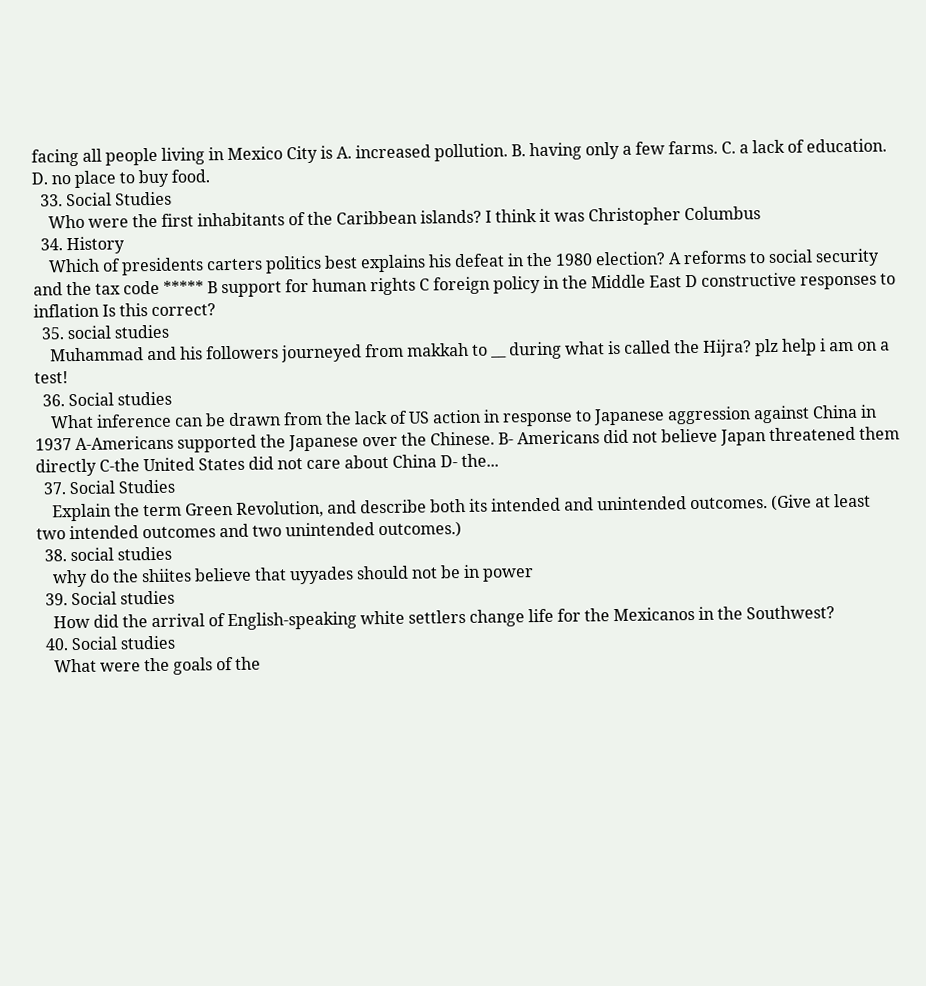facing all people living in Mexico City is A. increased pollution. B. having only a few farms. C. a lack of education. D. no place to buy food.
  33. Social Studies
    Who were the first inhabitants of the Caribbean islands? I think it was Christopher Columbus
  34. History
    Which of presidents carters politics best explains his defeat in the 1980 election? A reforms to social security and the tax code ***** B support for human rights C foreign policy in the Middle East D constructive responses to inflation Is this correct?
  35. social studies
    Muhammad and his followers journeyed from makkah to __ during what is called the Hijra? plz help i am on a test!
  36. Social studies
    What inference can be drawn from the lack of US action in response to Japanese aggression against China in 1937 A-Americans supported the Japanese over the Chinese. B- Americans did not believe Japan threatened them directly C-the United States did not care about China D- the...
  37. Social Studies
    Explain the term Green Revolution, and describe both its intended and unintended outcomes. (Give at least two intended outcomes and two unintended outcomes.)
  38. social studies
    why do the shiites believe that uyyades should not be in power
  39. Social studies
    How did the arrival of English-speaking white settlers change life for the Mexicanos in the Southwest?
  40. Social studies
    What were the goals of the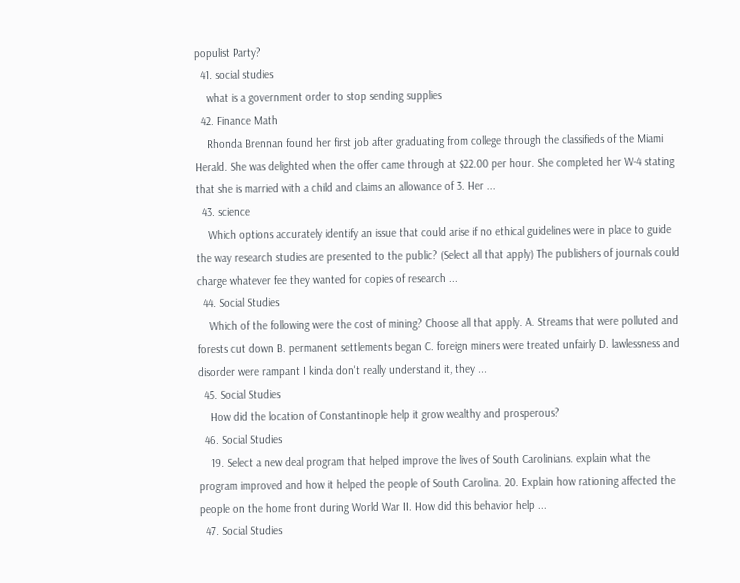populist Party?
  41. social studies
    what is a government order to stop sending supplies
  42. Finance Math
    Rhonda Brennan found her first job after graduating from college through the classifieds of the Miami Herald. She was delighted when the offer came through at $22.00 per hour. She completed her W-4 stating that she is married with a child and claims an allowance of 3. Her ...
  43. science
    Which options accurately identify an issue that could arise if no ethical guidelines were in place to guide the way research studies are presented to the public? (Select all that apply) The publishers of journals could charge whatever fee they wanted for copies of research ...
  44. Social Studies
    Which of the following were the cost of mining? Choose all that apply. A. Streams that were polluted and forests cut down B. permanent settlements began C. foreign miners were treated unfairly D. lawlessness and disorder were rampant I kinda don't really understand it, they ...
  45. Social Studies
    How did the location of Constantinople help it grow wealthy and prosperous?
  46. Social Studies
    19. Select a new deal program that helped improve the lives of South Carolinians. explain what the program improved and how it helped the people of South Carolina. 20. Explain how rationing affected the people on the home front during World War II. How did this behavior help ...
  47. Social Studies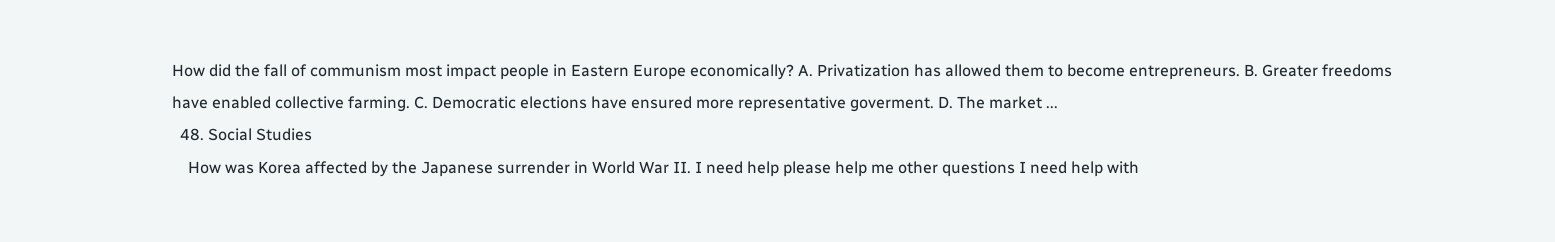How did the fall of communism most impact people in Eastern Europe economically? A. Privatization has allowed them to become entrepreneurs. B. Greater freedoms have enabled collective farming. C. Democratic elections have ensured more representative goverment. D. The market ...
  48. Social Studies
    How was Korea affected by the Japanese surrender in World War II. I need help please help me other questions I need help with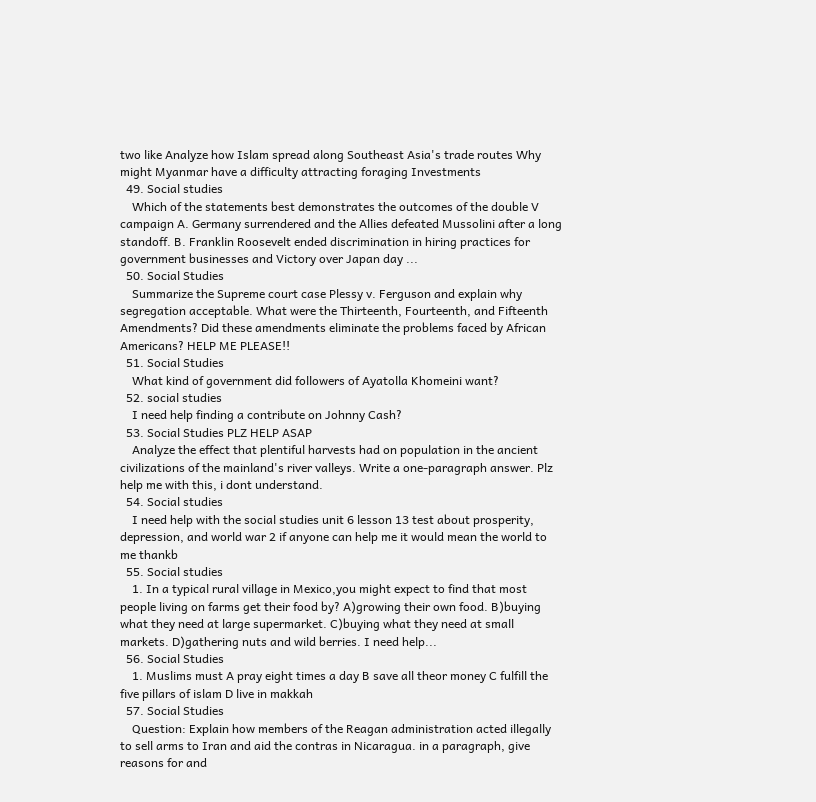two like Analyze how Islam spread along Southeast Asia's trade routes Why might Myanmar have a difficulty attracting foraging Investments
  49. Social studies
    Which of the statements best demonstrates the outcomes of the double V campaign A. Germany surrendered and the Allies defeated Mussolini after a long standoff. B. Franklin Roosevelt ended discrimination in hiring practices for government businesses and Victory over Japan day ...
  50. Social Studies
    Summarize the Supreme court case Plessy v. Ferguson and explain why segregation acceptable. What were the Thirteenth, Fourteenth, and Fifteenth Amendments? Did these amendments eliminate the problems faced by African Americans? HELP ME PLEASE!!
  51. Social Studies
    What kind of government did followers of Ayatolla Khomeini want?
  52. social studies
    I need help finding a contribute on Johnny Cash?
  53. Social Studies PLZ HELP ASAP
    Analyze the effect that plentiful harvests had on population in the ancient civilizations of the mainland's river valleys. Write a one-paragraph answer. Plz help me with this, i dont understand.
  54. Social studies
    I need help with the social studies unit 6 lesson 13 test about prosperity, depression, and world war 2 if anyone can help me it would mean the world to me thankb
  55. Social studies
    1. In a typical rural village in Mexico,you might expect to find that most people living on farms get their food by? A)growing their own food. B)buying what they need at large supermarket. C)buying what they need at small markets. D)gathering nuts and wild berries. I need help...
  56. Social Studies
    1. Muslims must A pray eight times a day B save all theor money C fulfill the five pillars of islam D live in makkah
  57. Social Studies
    Question: Explain how members of the Reagan administration acted illegally to sell arms to Iran and aid the contras in Nicaragua. in a paragraph, give reasons for and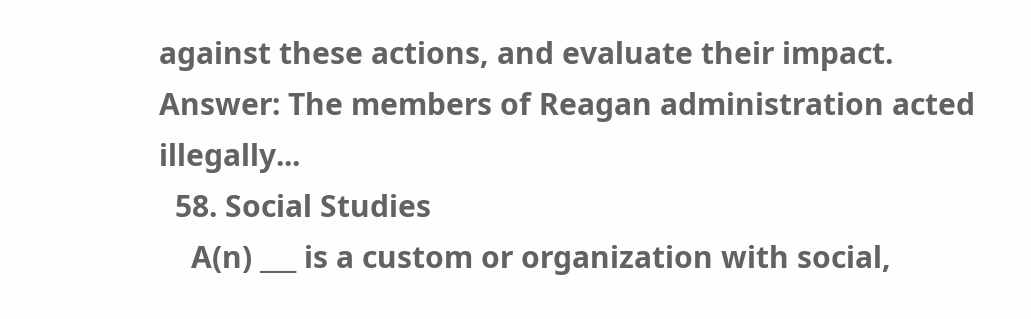against these actions, and evaluate their impact. Answer: The members of Reagan administration acted illegally...
  58. Social Studies
    A(n) ___ is a custom or organization with social,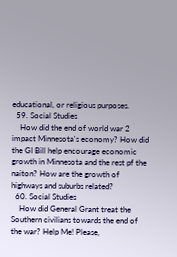educational, or religious purposes.
  59. Social Studies
    How did the end of world war 2 impact Minnesota's economy? How did the GI Bill help encourage economic growth in Minnesota and the rest pf the naiton? How are the growth of highways and suburbs related?
  60. Social Studies
    How did General Grant treat the Southern civilians towards the end of the war? Help Me! Please,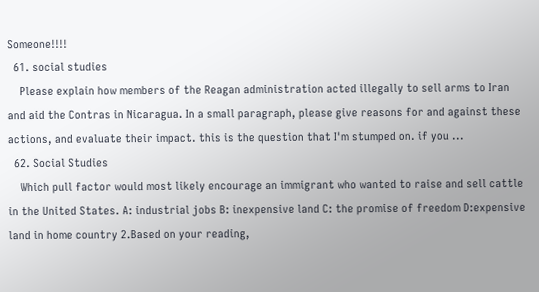Someone!!!!
  61. social studies
    Please explain how members of the Reagan administration acted illegally to sell arms to Iran and aid the Contras in Nicaragua. In a small paragraph, please give reasons for and against these actions, and evaluate their impact. this is the question that I'm stumped on. if you ...
  62. Social Studies
    Which pull factor would most likely encourage an immigrant who wanted to raise and sell cattle in the United States. A: industrial jobs B: inexpensive land C: the promise of freedom D:expensive land in home country 2.Based on your reading,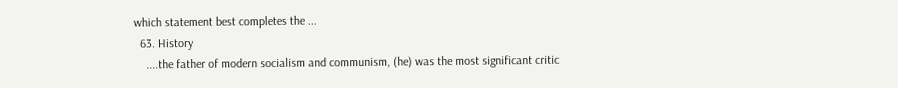which statement best completes the ...
  63. History
    ....the father of modern socialism and communism, (he) was the most significant critic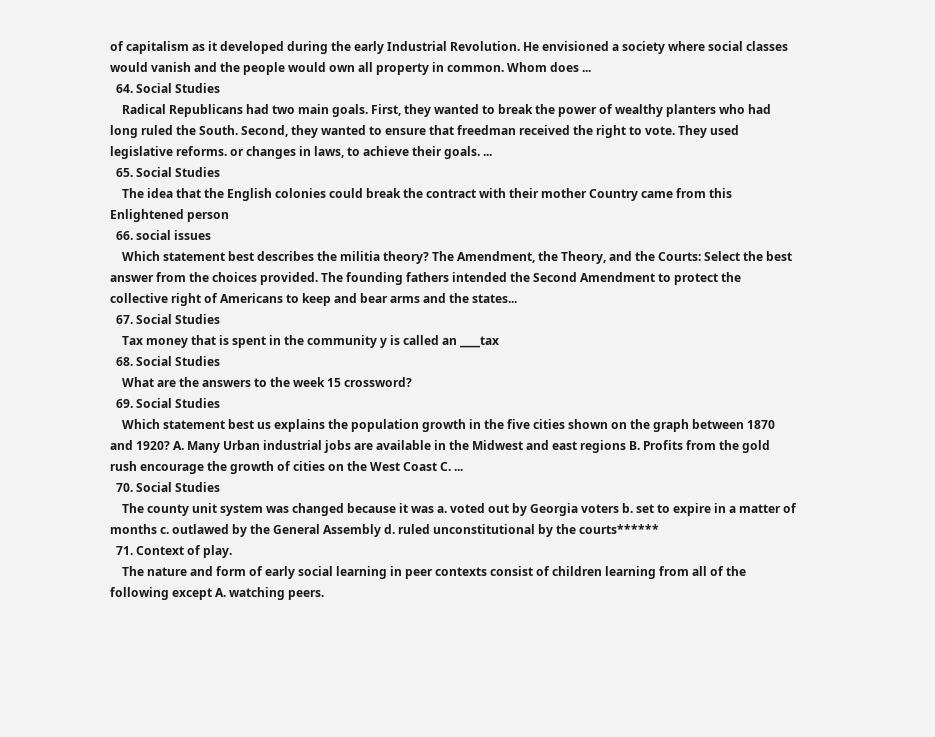of capitalism as it developed during the early Industrial Revolution. He envisioned a society where social classes would vanish and the people would own all property in common. Whom does ...
  64. Social Studies
    Radical Republicans had two main goals. First, they wanted to break the power of wealthy planters who had long ruled the South. Second, they wanted to ensure that freedman received the right to vote. They used legislative reforms. or changes in laws, to achieve their goals. ...
  65. Social Studies
    The idea that the English colonies could break the contract with their mother Country came from this Enlightened person
  66. social issues
    Which statement best describes the militia theory? The Amendment, the Theory, and the Courts: Select the best answer from the choices provided. The founding fathers intended the Second Amendment to protect the collective right of Americans to keep and bear arms and the states...
  67. Social Studies
    Tax money that is spent in the community y is called an ____tax
  68. Social Studies
    What are the answers to the week 15 crossword?
  69. Social Studies
    Which statement best us explains the population growth in the five cities shown on the graph between 1870 and 1920? A. Many Urban industrial jobs are available in the Midwest and east regions B. Profits from the gold rush encourage the growth of cities on the West Coast C. ...
  70. Social Studies
    The county unit system was changed because it was a. voted out by Georgia voters b. set to expire in a matter of months c. outlawed by the General Assembly d. ruled unconstitutional by the courts******
  71. Context of play.
    The nature and form of early social learning in peer contexts consist of children learning from all of the following except A. watching peers.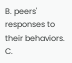B. peers' responses to their behaviors. C.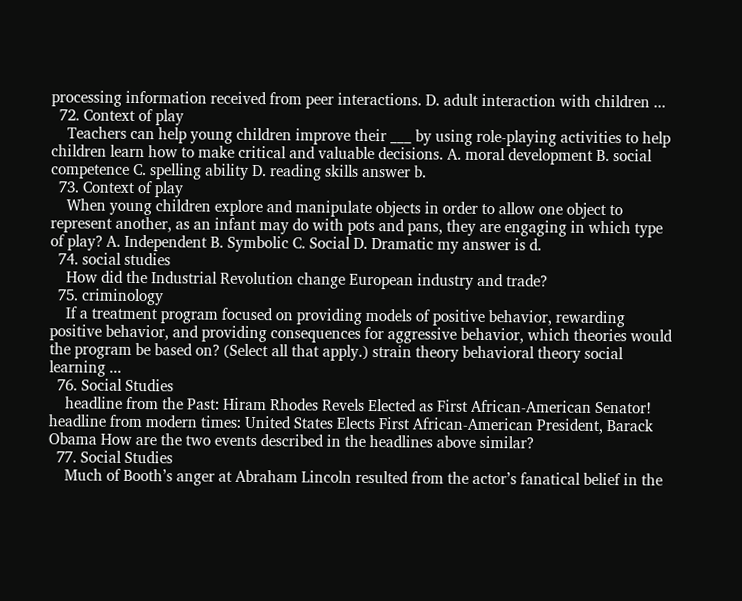processing information received from peer interactions. D. adult interaction with children ...
  72. Context of play
    Teachers can help young children improve their ___ by using role-playing activities to help children learn how to make critical and valuable decisions. A. moral development B. social competence C. spelling ability D. reading skills answer b.
  73. Context of play
    When young children explore and manipulate objects in order to allow one object to represent another, as an infant may do with pots and pans, they are engaging in which type of play? A. Independent B. Symbolic C. Social D. Dramatic my answer is d.
  74. social studies
    How did the Industrial Revolution change European industry and trade?
  75. criminology
    If a treatment program focused on providing models of positive behavior, rewarding positive behavior, and providing consequences for aggressive behavior, which theories would the program be based on? (Select all that apply.) strain theory behavioral theory social learning ...
  76. Social Studies
    headline from the Past: Hiram Rhodes Revels Elected as First African-American Senator! headline from modern times: United States Elects First African-American President, Barack Obama How are the two events described in the headlines above similar?
  77. Social Studies
    Much of Booth’s anger at Abraham Lincoln resulted from the actor’s fanatical belief in the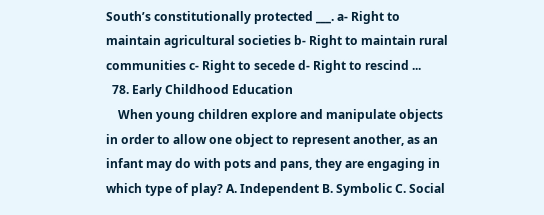South’s constitutionally protected ___. a- Right to maintain agricultural societies b- Right to maintain rural communities c- Right to secede d- Right to rescind ...
  78. Early Childhood Education
    When young children explore and manipulate objects in order to allow one object to represent another, as an infant may do with pots and pans, they are engaging in which type of play? A. Independent B. Symbolic C. Social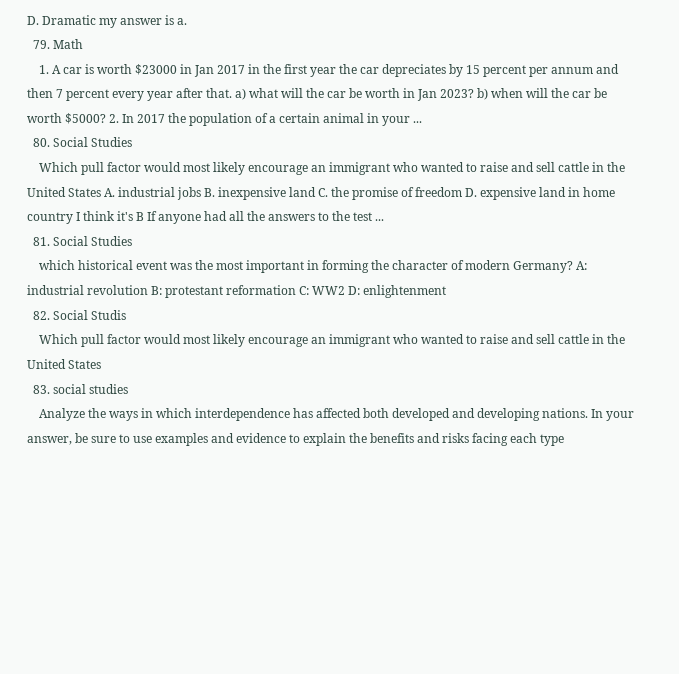D. Dramatic my answer is a.
  79. Math
    1. A car is worth $23000 in Jan 2017 in the first year the car depreciates by 15 percent per annum and then 7 percent every year after that. a) what will the car be worth in Jan 2023? b) when will the car be worth $5000? 2. In 2017 the population of a certain animal in your ...
  80. Social Studies
    Which pull factor would most likely encourage an immigrant who wanted to raise and sell cattle in the United States A. industrial jobs B. inexpensive land C. the promise of freedom D. expensive land in home country I think it's B If anyone had all the answers to the test ...
  81. Social Studies
    which historical event was the most important in forming the character of modern Germany? A: industrial revolution B: protestant reformation C: WW2 D: enlightenment
  82. Social Studis
    Which pull factor would most likely encourage an immigrant who wanted to raise and sell cattle in the United States
  83. social studies
    Analyze the ways in which interdependence has affected both developed and developing nations. In your answer, be sure to use examples and evidence to explain the benefits and risks facing each type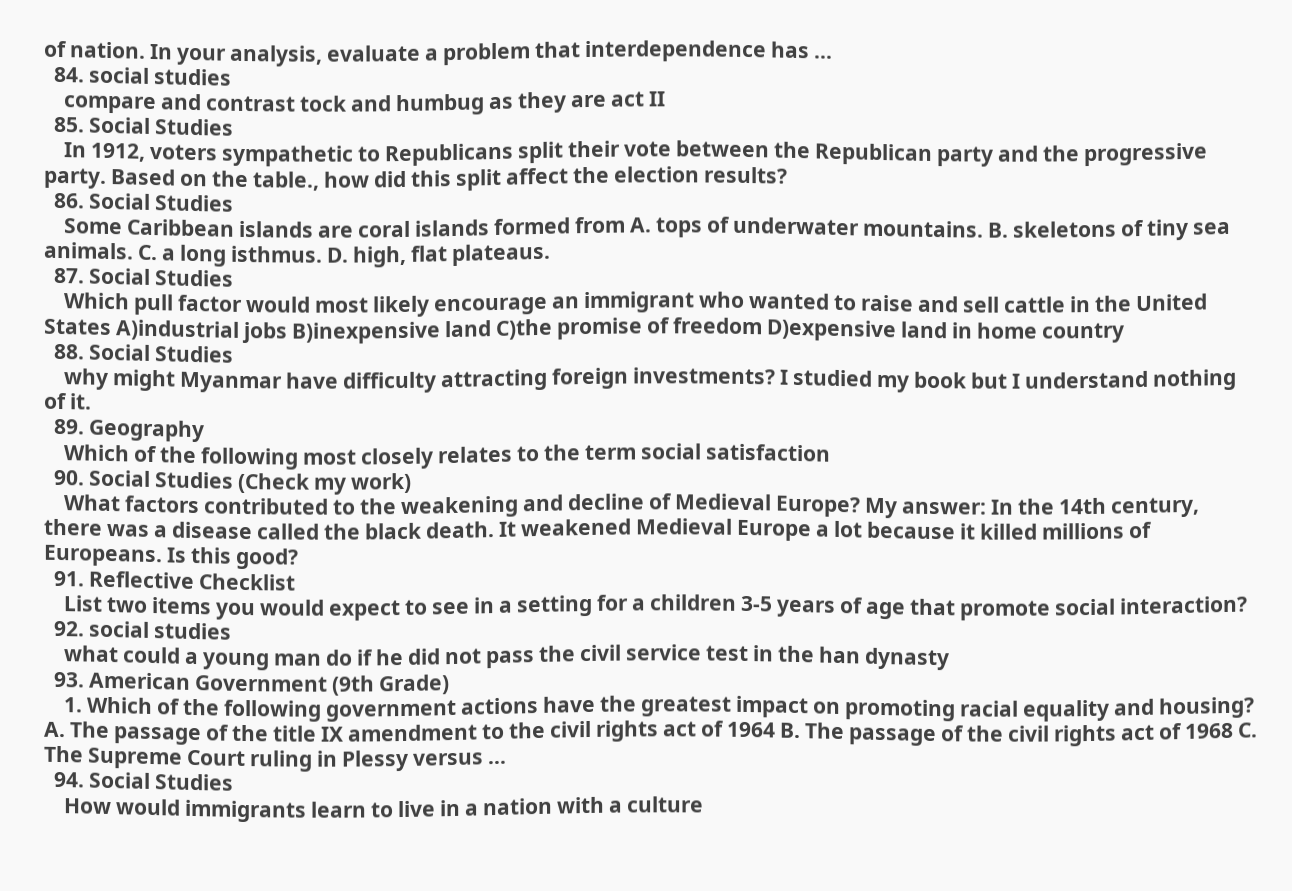of nation. In your analysis, evaluate a problem that interdependence has ...
  84. social studies
    compare and contrast tock and humbug as they are act II
  85. Social Studies
    In 1912, voters sympathetic to Republicans split their vote between the Republican party and the progressive party. Based on the table., how did this split affect the election results?
  86. Social Studies
    Some Caribbean islands are coral islands formed from A. tops of underwater mountains. B. skeletons of tiny sea animals. C. a long isthmus. D. high, flat plateaus.
  87. Social Studies
    Which pull factor would most likely encourage an immigrant who wanted to raise and sell cattle in the United States A)industrial jobs B)inexpensive land C)the promise of freedom D)expensive land in home country
  88. Social Studies
    why might Myanmar have difficulty attracting foreign investments? I studied my book but I understand nothing of it.
  89. Geography
    Which of the following most closely relates to the term social satisfaction
  90. Social Studies (Check my work)
    What factors contributed to the weakening and decline of Medieval Europe? My answer: In the 14th century, there was a disease called the black death. It weakened Medieval Europe a lot because it killed millions of Europeans. Is this good?
  91. Reflective Checklist
    List two items you would expect to see in a setting for a children 3-5 years of age that promote social interaction?
  92. social studies
    what could a young man do if he did not pass the civil service test in the han dynasty
  93. American Government (9th Grade)
    1. Which of the following government actions have the greatest impact on promoting racial equality and housing? A. The passage of the title IX amendment to the civil rights act of 1964 B. The passage of the civil rights act of 1968 C. The Supreme Court ruling in Plessy versus ...
  94. Social Studies
    How would immigrants learn to live in a nation with a culture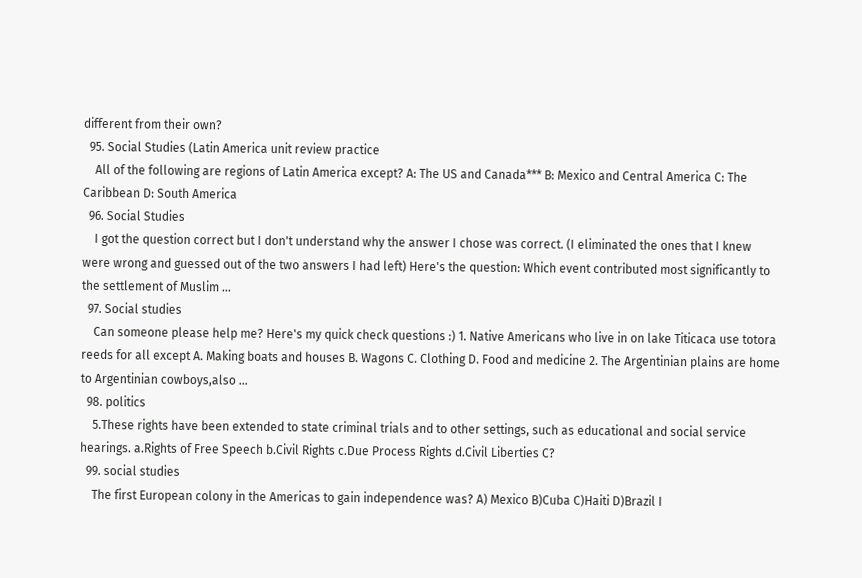different from their own?
  95. Social Studies (Latin America unit review practice
    All of the following are regions of Latin America except? A: The US and Canada*** B: Mexico and Central America C: The Caribbean D: South America
  96. Social Studies
    I got the question correct but I don't understand why the answer I chose was correct. (I eliminated the ones that I knew were wrong and guessed out of the two answers I had left) Here's the question: Which event contributed most significantly to the settlement of Muslim ...
  97. Social studies
    Can someone please help me? Here's my quick check questions :) 1. Native Americans who live in on lake Titicaca use totora reeds for all except A. Making boats and houses B. Wagons C. Clothing D. Food and medicine 2. The Argentinian plains are home to Argentinian cowboys,also ...
  98. politics
    5.These rights have been extended to state criminal trials and to other settings, such as educational and social service hearings. a.Rights of Free Speech b.Civil Rights c.Due Process Rights d.Civil Liberties C?
  99. social studies
    The first European colony in the Americas to gain independence was? A) Mexico B)Cuba C)Haiti D)Brazil I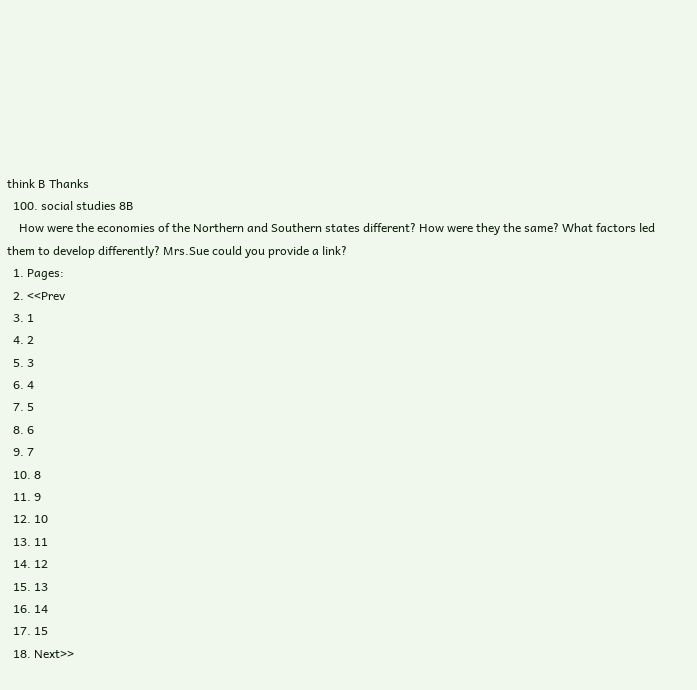think B Thanks
  100. social studies 8B
    How were the economies of the Northern and Southern states different? How were they the same? What factors led them to develop differently? Mrs.Sue could you provide a link?
  1. Pages:
  2. <<Prev
  3. 1
  4. 2
  5. 3
  6. 4
  7. 5
  8. 6
  9. 7
  10. 8
  11. 9
  12. 10
  13. 11
  14. 12
  15. 13
  16. 14
  17. 15
  18. Next>>